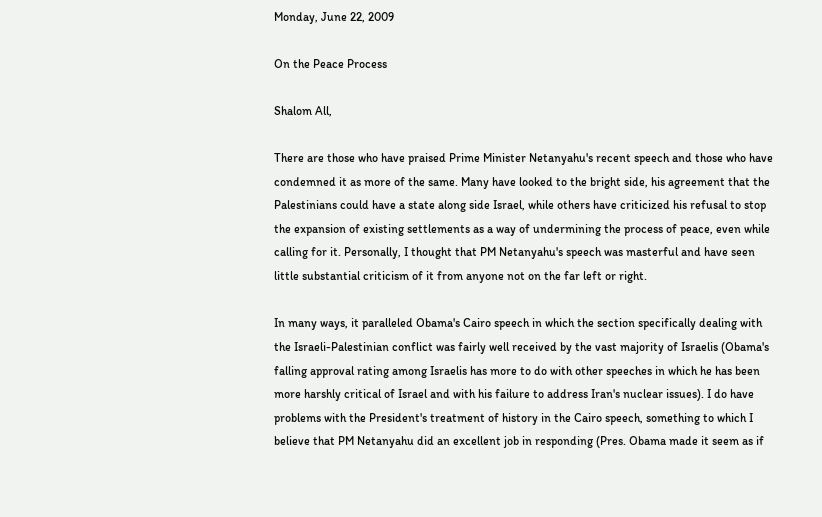Monday, June 22, 2009

On the Peace Process

Shalom All,

There are those who have praised Prime Minister Netanyahu's recent speech and those who have condemned it as more of the same. Many have looked to the bright side, his agreement that the Palestinians could have a state along side Israel, while others have criticized his refusal to stop the expansion of existing settlements as a way of undermining the process of peace, even while calling for it. Personally, I thought that PM Netanyahu's speech was masterful and have seen little substantial criticism of it from anyone not on the far left or right.

In many ways, it paralleled Obama's Cairo speech in which the section specifically dealing with the Israeli-Palestinian conflict was fairly well received by the vast majority of Israelis (Obama's falling approval rating among Israelis has more to do with other speeches in which he has been more harshly critical of Israel and with his failure to address Iran's nuclear issues). I do have problems with the President's treatment of history in the Cairo speech, something to which I believe that PM Netanyahu did an excellent job in responding (Pres. Obama made it seem as if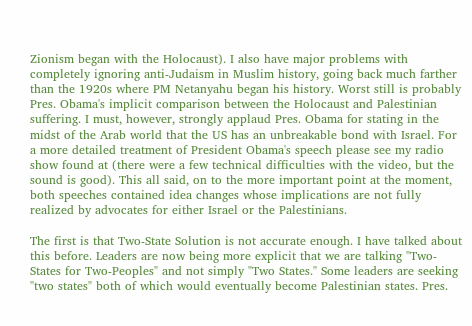Zionism began with the Holocaust). I also have major problems with completely ignoring anti-Judaism in Muslim history, going back much farther than the 1920s where PM Netanyahu began his history. Worst still is probably Pres. Obama's implicit comparison between the Holocaust and Palestinian suffering. I must, however, strongly applaud Pres. Obama for stating in the midst of the Arab world that the US has an unbreakable bond with Israel. For a more detailed treatment of President Obama's speech please see my radio show found at (there were a few technical difficulties with the video, but the sound is good). This all said, on to the more important point at the moment, both speeches contained idea changes whose implications are not fully realized by advocates for either Israel or the Palestinians.

The first is that Two-State Solution is not accurate enough. I have talked about this before. Leaders are now being more explicit that we are talking "Two-States for Two-Peoples" and not simply "Two States." Some leaders are seeking "two states" both of which would eventually become Palestinian states. Pres.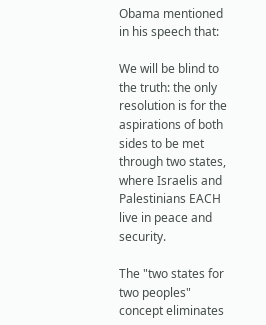Obama mentioned in his speech that:

We will be blind to the truth: the only resolution is for the aspirations of both sides to be met through two states, where Israelis and Palestinians EACH live in peace and security.

The "two states for two peoples" concept eliminates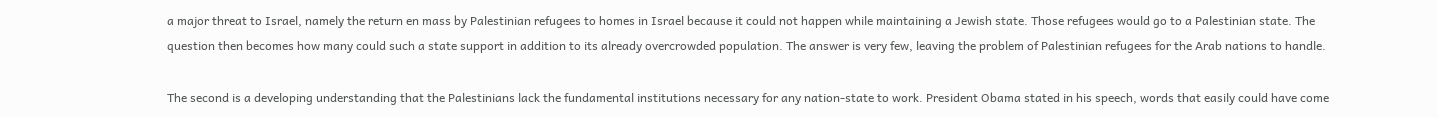a major threat to Israel, namely the return en mass by Palestinian refugees to homes in Israel because it could not happen while maintaining a Jewish state. Those refugees would go to a Palestinian state. The question then becomes how many could such a state support in addition to its already overcrowded population. The answer is very few, leaving the problem of Palestinian refugees for the Arab nations to handle.

The second is a developing understanding that the Palestinians lack the fundamental institutions necessary for any nation-state to work. President Obama stated in his speech, words that easily could have come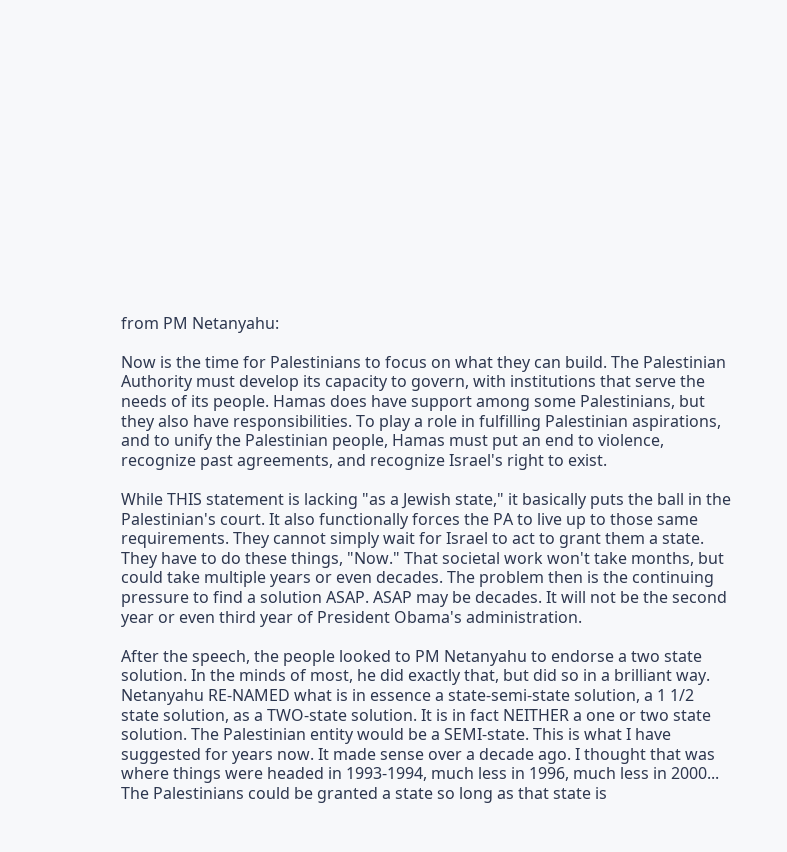from PM Netanyahu:

Now is the time for Palestinians to focus on what they can build. The Palestinian Authority must develop its capacity to govern, with institutions that serve the needs of its people. Hamas does have support among some Palestinians, but they also have responsibilities. To play a role in fulfilling Palestinian aspirations, and to unify the Palestinian people, Hamas must put an end to violence, recognize past agreements, and recognize Israel's right to exist.

While THIS statement is lacking "as a Jewish state," it basically puts the ball in the Palestinian's court. It also functionally forces the PA to live up to those same requirements. They cannot simply wait for Israel to act to grant them a state. They have to do these things, "Now." That societal work won't take months, but could take multiple years or even decades. The problem then is the continuing pressure to find a solution ASAP. ASAP may be decades. It will not be the second year or even third year of President Obama's administration.

After the speech, the people looked to PM Netanyahu to endorse a two state solution. In the minds of most, he did exactly that, but did so in a brilliant way. Netanyahu RE-NAMED what is in essence a state-semi-state solution, a 1 1/2 state solution, as a TWO-state solution. It is in fact NEITHER a one or two state solution. The Palestinian entity would be a SEMI-state. This is what I have suggested for years now. It made sense over a decade ago. I thought that was where things were headed in 1993-1994, much less in 1996, much less in 2000... The Palestinians could be granted a state so long as that state is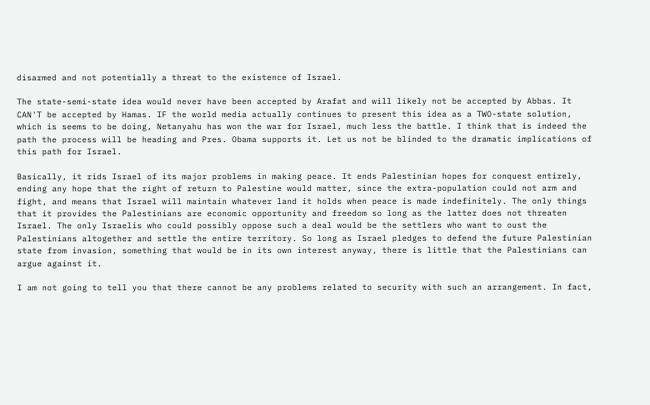disarmed and not potentially a threat to the existence of Israel.

The state-semi-state idea would never have been accepted by Arafat and will likely not be accepted by Abbas. It CAN'T be accepted by Hamas. IF the world media actually continues to present this idea as a TWO-state solution, which is seems to be doing, Netanyahu has won the war for Israel, much less the battle. I think that is indeed the path the process will be heading and Pres. Obama supports it. Let us not be blinded to the dramatic implications of this path for Israel.

Basically, it rids Israel of its major problems in making peace. It ends Palestinian hopes for conquest entirely, ending any hope that the right of return to Palestine would matter, since the extra-population could not arm and fight, and means that Israel will maintain whatever land it holds when peace is made indefinitely. The only things that it provides the Palestinians are economic opportunity and freedom so long as the latter does not threaten Israel. The only Israelis who could possibly oppose such a deal would be the settlers who want to oust the Palestinians altogether and settle the entire territory. So long as Israel pledges to defend the future Palestinian state from invasion, something that would be in its own interest anyway, there is little that the Palestinians can argue against it.

I am not going to tell you that there cannot be any problems related to security with such an arrangement. In fact,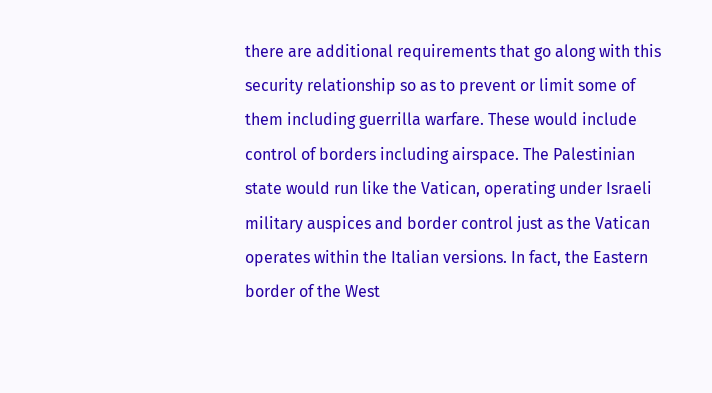there are additional requirements that go along with this security relationship so as to prevent or limit some of them including guerrilla warfare. These would include control of borders including airspace. The Palestinian state would run like the Vatican, operating under Israeli military auspices and border control just as the Vatican operates within the Italian versions. In fact, the Eastern border of the West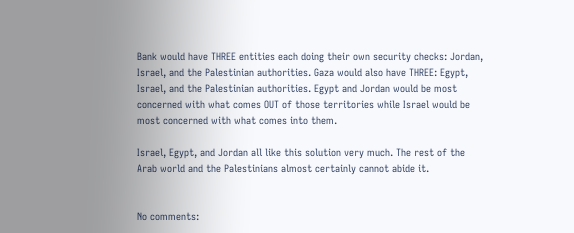Bank would have THREE entities each doing their own security checks: Jordan, Israel, and the Palestinian authorities. Gaza would also have THREE: Egypt, Israel, and the Palestinian authorities. Egypt and Jordan would be most concerned with what comes OUT of those territories while Israel would be most concerned with what comes into them.

Israel, Egypt, and Jordan all like this solution very much. The rest of the Arab world and the Palestinians almost certainly cannot abide it.


No comments: